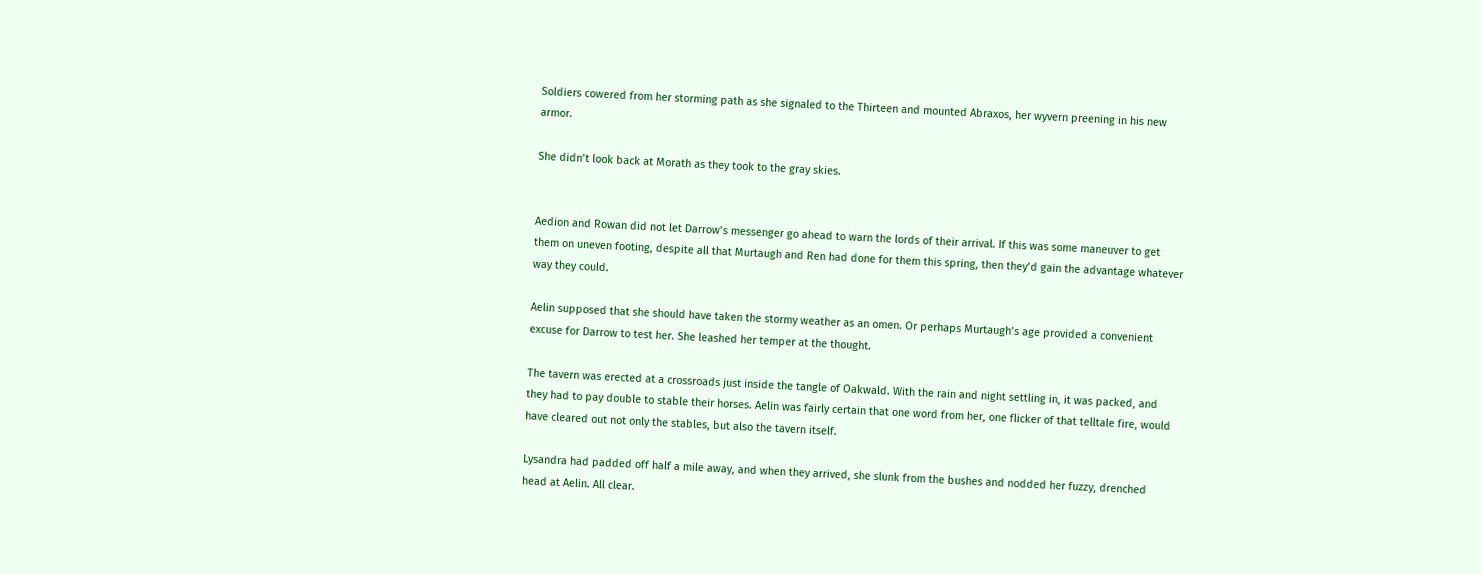Soldiers cowered from her storming path as she signaled to the Thirteen and mounted Abraxos, her wyvern preening in his new armor.

She didn’t look back at Morath as they took to the gray skies.


Aedion and Rowan did not let Darrow’s messenger go ahead to warn the lords of their arrival. If this was some maneuver to get them on uneven footing, despite all that Murtaugh and Ren had done for them this spring, then they’d gain the advantage whatever way they could.

Aelin supposed that she should have taken the stormy weather as an omen. Or perhaps Murtaugh’s age provided a convenient excuse for Darrow to test her. She leashed her temper at the thought.

The tavern was erected at a crossroads just inside the tangle of Oakwald. With the rain and night settling in, it was packed, and they had to pay double to stable their horses. Aelin was fairly certain that one word from her, one flicker of that telltale fire, would have cleared out not only the stables, but also the tavern itself.

Lysandra had padded off half a mile away, and when they arrived, she slunk from the bushes and nodded her fuzzy, drenched head at Aelin. All clear.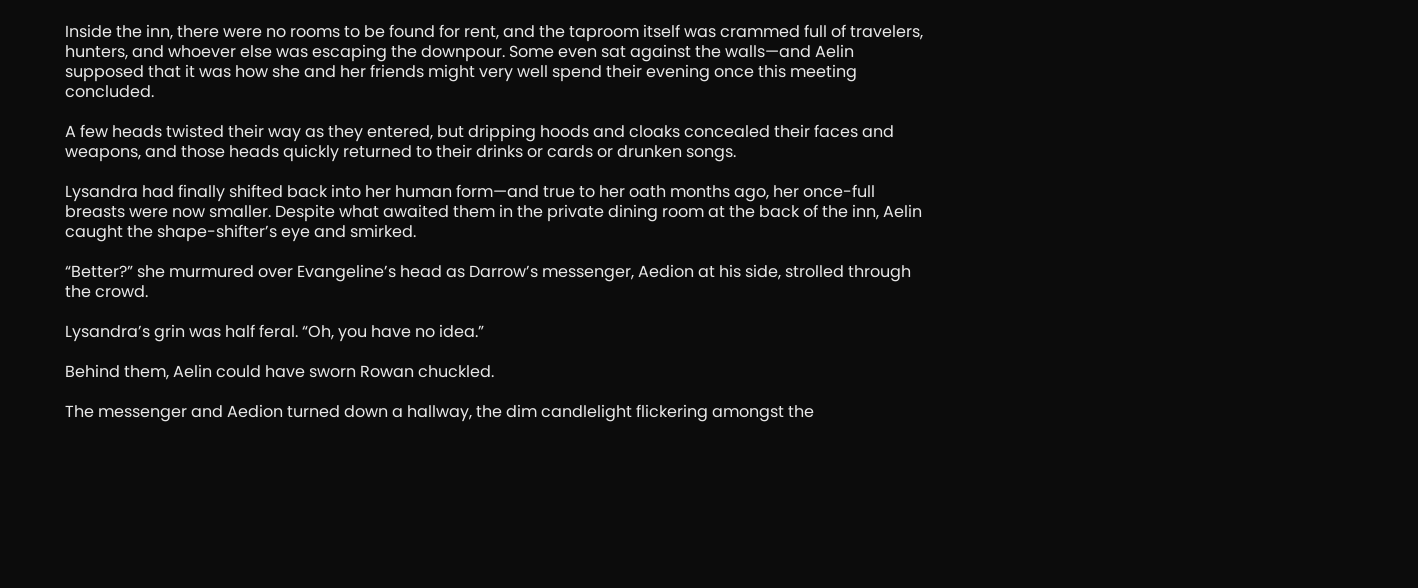Inside the inn, there were no rooms to be found for rent, and the taproom itself was crammed full of travelers, hunters, and whoever else was escaping the downpour. Some even sat against the walls—and Aelin supposed that it was how she and her friends might very well spend their evening once this meeting concluded.

A few heads twisted their way as they entered, but dripping hoods and cloaks concealed their faces and weapons, and those heads quickly returned to their drinks or cards or drunken songs.

Lysandra had finally shifted back into her human form—and true to her oath months ago, her once-full breasts were now smaller. Despite what awaited them in the private dining room at the back of the inn, Aelin caught the shape-shifter’s eye and smirked.

“Better?” she murmured over Evangeline’s head as Darrow’s messenger, Aedion at his side, strolled through the crowd.

Lysandra’s grin was half feral. “Oh, you have no idea.”

Behind them, Aelin could have sworn Rowan chuckled.

The messenger and Aedion turned down a hallway, the dim candlelight flickering amongst the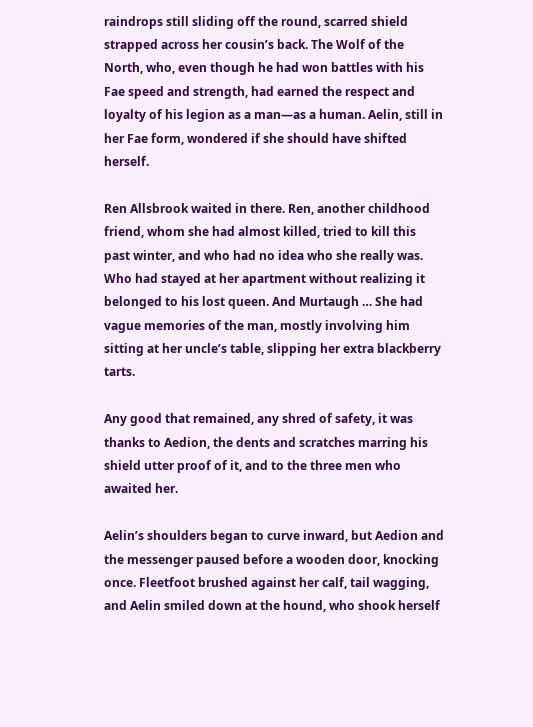raindrops still sliding off the round, scarred shield strapped across her cousin’s back. The Wolf of the North, who, even though he had won battles with his Fae speed and strength, had earned the respect and loyalty of his legion as a man—as a human. Aelin, still in her Fae form, wondered if she should have shifted herself.

Ren Allsbrook waited in there. Ren, another childhood friend, whom she had almost killed, tried to kill this past winter, and who had no idea who she really was. Who had stayed at her apartment without realizing it belonged to his lost queen. And Murtaugh … She had vague memories of the man, mostly involving him sitting at her uncle’s table, slipping her extra blackberry tarts.

Any good that remained, any shred of safety, it was thanks to Aedion, the dents and scratches marring his shield utter proof of it, and to the three men who awaited her.

Aelin’s shoulders began to curve inward, but Aedion and the messenger paused before a wooden door, knocking once. Fleetfoot brushed against her calf, tail wagging, and Aelin smiled down at the hound, who shook herself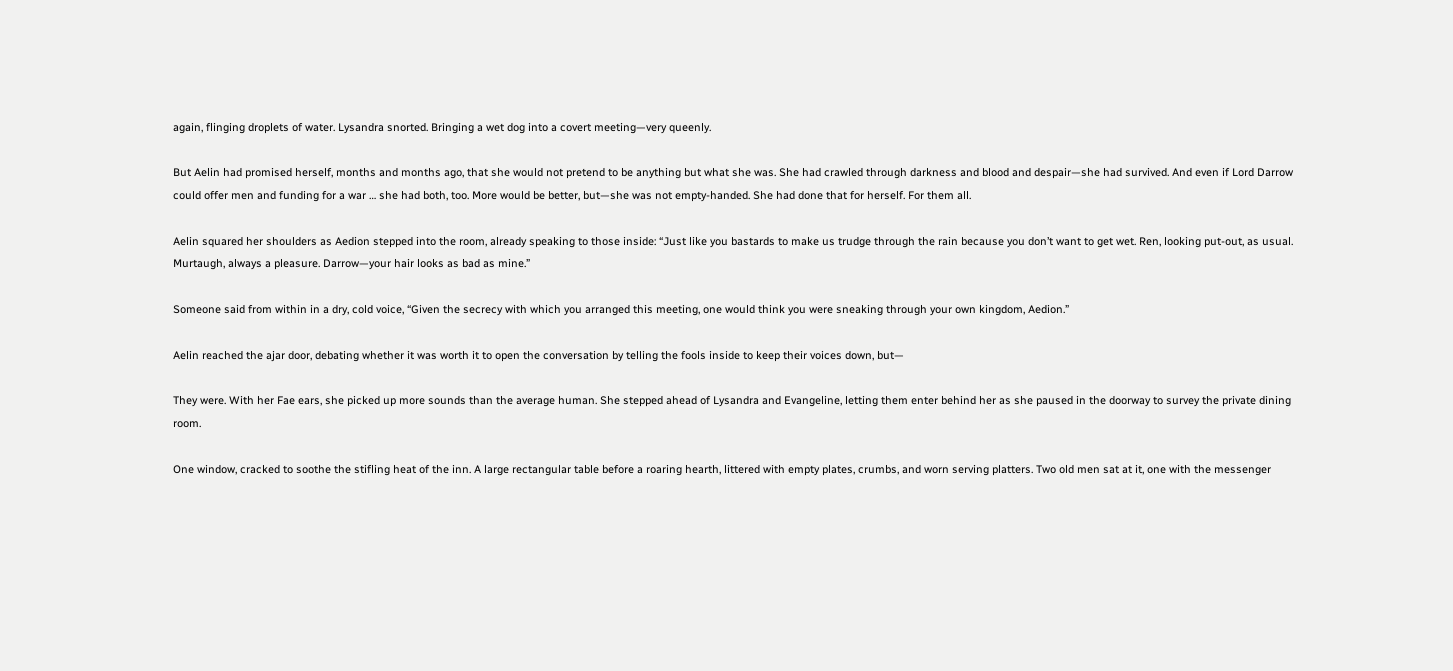again, flinging droplets of water. Lysandra snorted. Bringing a wet dog into a covert meeting—very queenly.

But Aelin had promised herself, months and months ago, that she would not pretend to be anything but what she was. She had crawled through darkness and blood and despair—she had survived. And even if Lord Darrow could offer men and funding for a war … she had both, too. More would be better, but—she was not empty-handed. She had done that for herself. For them all.

Aelin squared her shoulders as Aedion stepped into the room, already speaking to those inside: “Just like you bastards to make us trudge through the rain because you don’t want to get wet. Ren, looking put-out, as usual. Murtaugh, always a pleasure. Darrow—your hair looks as bad as mine.”

Someone said from within in a dry, cold voice, “Given the secrecy with which you arranged this meeting, one would think you were sneaking through your own kingdom, Aedion.”

Aelin reached the ajar door, debating whether it was worth it to open the conversation by telling the fools inside to keep their voices down, but—

They were. With her Fae ears, she picked up more sounds than the average human. She stepped ahead of Lysandra and Evangeline, letting them enter behind her as she paused in the doorway to survey the private dining room.

One window, cracked to soothe the stifling heat of the inn. A large rectangular table before a roaring hearth, littered with empty plates, crumbs, and worn serving platters. Two old men sat at it, one with the messenger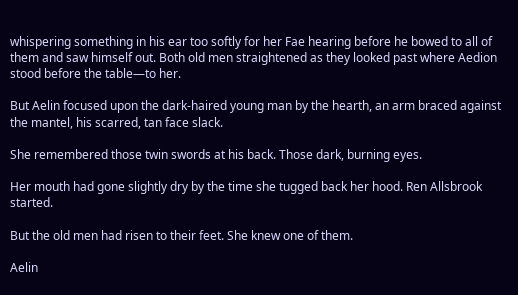whispering something in his ear too softly for her Fae hearing before he bowed to all of them and saw himself out. Both old men straightened as they looked past where Aedion stood before the table—to her.

But Aelin focused upon the dark-haired young man by the hearth, an arm braced against the mantel, his scarred, tan face slack.

She remembered those twin swords at his back. Those dark, burning eyes.

Her mouth had gone slightly dry by the time she tugged back her hood. Ren Allsbrook started.

But the old men had risen to their feet. She knew one of them.

Aelin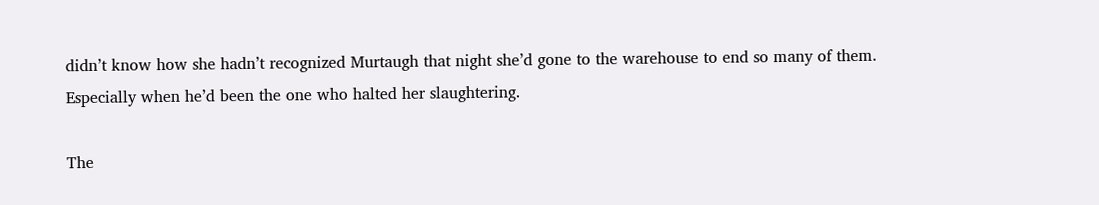didn’t know how she hadn’t recognized Murtaugh that night she’d gone to the warehouse to end so many of them. Especially when he’d been the one who halted her slaughtering.

The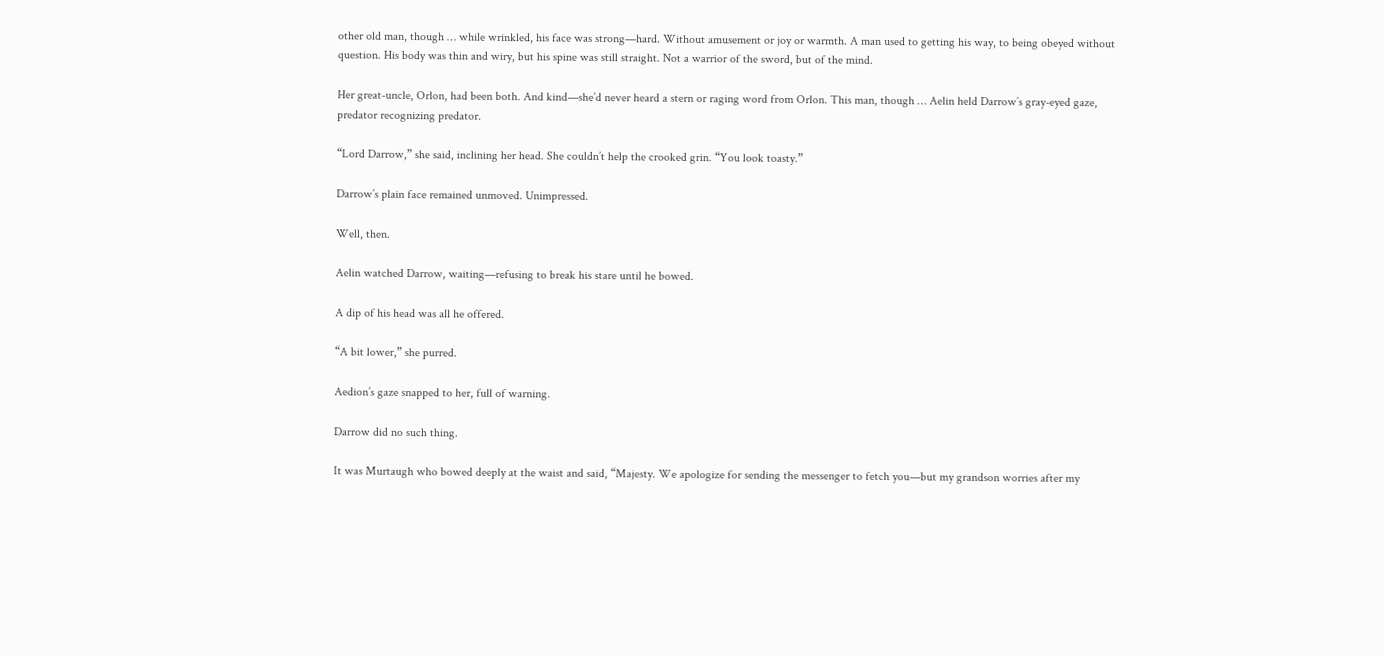other old man, though … while wrinkled, his face was strong—hard. Without amusement or joy or warmth. A man used to getting his way, to being obeyed without question. His body was thin and wiry, but his spine was still straight. Not a warrior of the sword, but of the mind.

Her great-uncle, Orlon, had been both. And kind—she’d never heard a stern or raging word from Orlon. This man, though … Aelin held Darrow’s gray-eyed gaze, predator recognizing predator.

“Lord Darrow,” she said, inclining her head. She couldn’t help the crooked grin. “You look toasty.”

Darrow’s plain face remained unmoved. Unimpressed.

Well, then.

Aelin watched Darrow, waiting—refusing to break his stare until he bowed.

A dip of his head was all he offered.

“A bit lower,” she purred.

Aedion’s gaze snapped to her, full of warning.

Darrow did no such thing.

It was Murtaugh who bowed deeply at the waist and said, “Majesty. We apologize for sending the messenger to fetch you—but my grandson worries after my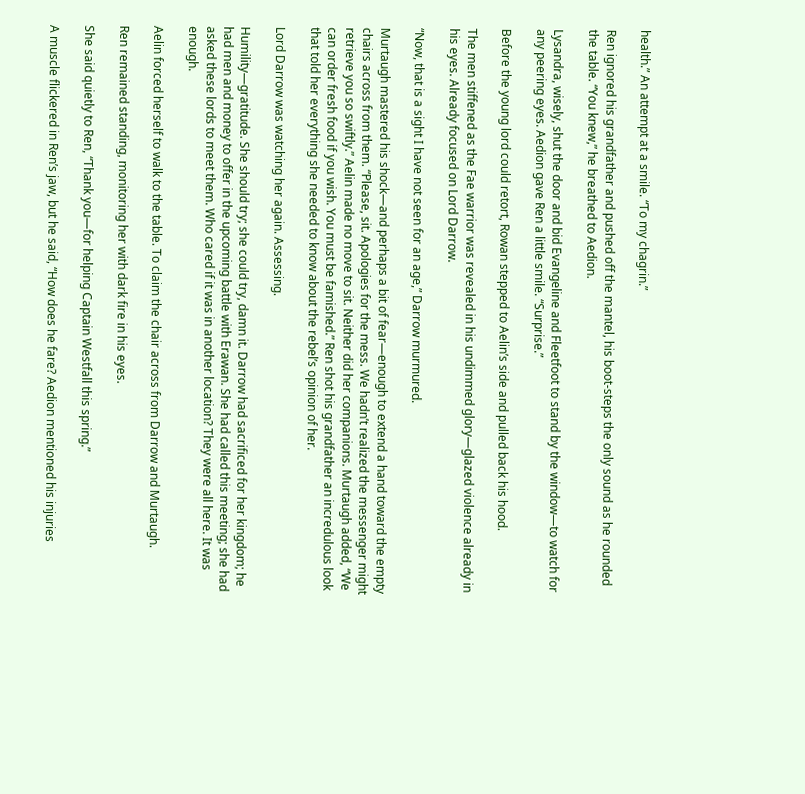health.” An attempt at a smile. “To my chagrin.”

Ren ignored his grandfather and pushed off the mantel, his boot-steps the only sound as he rounded the table. “You knew,” he breathed to Aedion.

Lysandra, wisely, shut the door and bid Evangeline and Fleetfoot to stand by the window—to watch for any peering eyes. Aedion gave Ren a little smile. “Surprise.”

Before the young lord could retort, Rowan stepped to Aelin’s side and pulled back his hood.

The men stiffened as the Fae warrior was revealed in his undimmed glory—glazed violence already in his eyes. Already focused on Lord Darrow.

“Now, that is a sight I have not seen for an age,” Darrow murmured.

Murtaugh mastered his shock—and perhaps a bit of fear—enough to extend a hand toward the empty chairs across from them. “Please, sit. Apologies for the mess. We hadn’t realized the messenger might retrieve you so swiftly.” Aelin made no move to sit. Neither did her companions. Murtaugh added, “We can order fresh food if you wish. You must be famished.” Ren shot his grandfather an incredulous look that told her everything she needed to know about the rebel’s opinion of her.

Lord Darrow was watching her again. Assessing.

Humility—gratitude. She should try; she could try, damn it. Darrow had sacrificed for her kingdom; he had men and money to offer in the upcoming battle with Erawan. She had called this meeting; she had asked these lords to meet them. Who cared if it was in another location? They were all here. It was enough.

Aelin forced herself to walk to the table. To claim the chair across from Darrow and Murtaugh.

Ren remained standing, monitoring her with dark fire in his eyes.

She said quietly to Ren, “Thank you—for helping Captain Westfall this spring.”

A muscle flickered in Ren’s jaw, but he said, “How does he fare? Aedion mentioned his injuries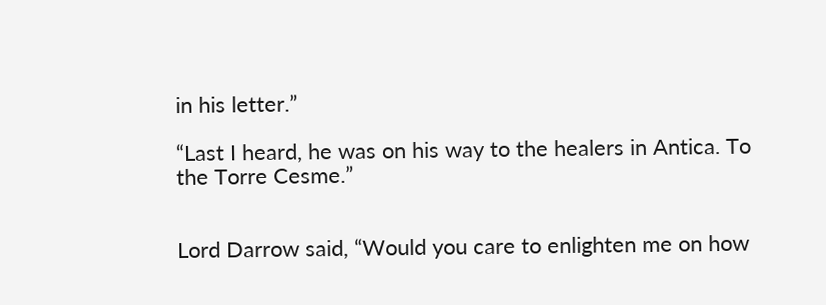in his letter.”

“Last I heard, he was on his way to the healers in Antica. To the Torre Cesme.”


Lord Darrow said, “Would you care to enlighten me on how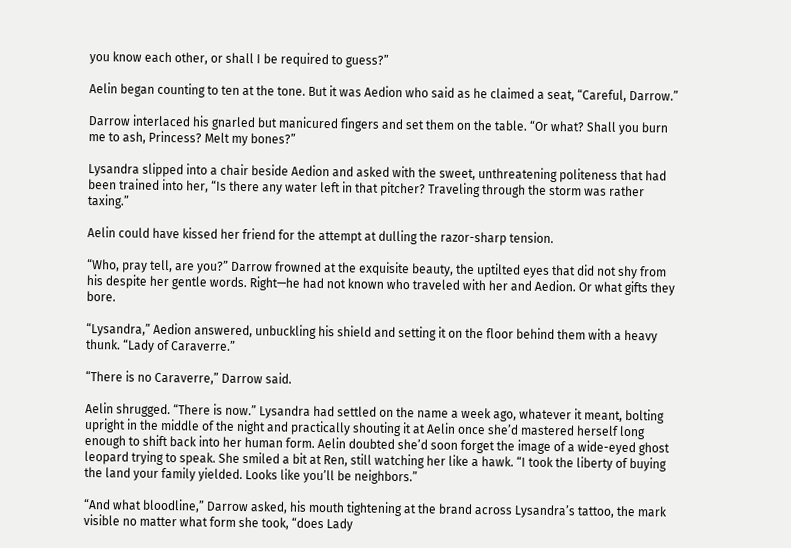you know each other, or shall I be required to guess?”

Aelin began counting to ten at the tone. But it was Aedion who said as he claimed a seat, “Careful, Darrow.”

Darrow interlaced his gnarled but manicured fingers and set them on the table. “Or what? Shall you burn me to ash, Princess? Melt my bones?”

Lysandra slipped into a chair beside Aedion and asked with the sweet, unthreatening politeness that had been trained into her, “Is there any water left in that pitcher? Traveling through the storm was rather taxing.”

Aelin could have kissed her friend for the attempt at dulling the razor-sharp tension.

“Who, pray tell, are you?” Darrow frowned at the exquisite beauty, the uptilted eyes that did not shy from his despite her gentle words. Right—he had not known who traveled with her and Aedion. Or what gifts they bore.

“Lysandra,” Aedion answered, unbuckling his shield and setting it on the floor behind them with a heavy thunk. “Lady of Caraverre.”

“There is no Caraverre,” Darrow said.

Aelin shrugged. “There is now.” Lysandra had settled on the name a week ago, whatever it meant, bolting upright in the middle of the night and practically shouting it at Aelin once she’d mastered herself long enough to shift back into her human form. Aelin doubted she’d soon forget the image of a wide-eyed ghost leopard trying to speak. She smiled a bit at Ren, still watching her like a hawk. “I took the liberty of buying the land your family yielded. Looks like you’ll be neighbors.”

“And what bloodline,” Darrow asked, his mouth tightening at the brand across Lysandra’s tattoo, the mark visible no matter what form she took, “does Lady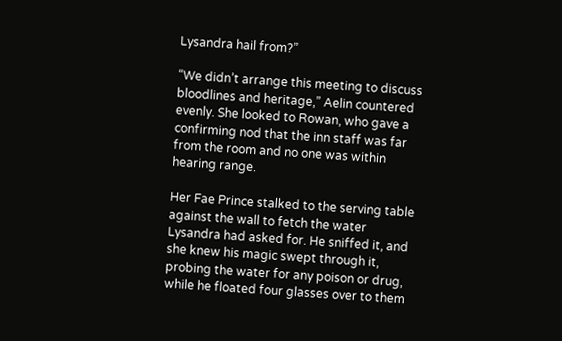Lysandra hail from?”

“We didn’t arrange this meeting to discuss bloodlines and heritage,” Aelin countered evenly. She looked to Rowan, who gave a confirming nod that the inn staff was far from the room and no one was within hearing range.

Her Fae Prince stalked to the serving table against the wall to fetch the water Lysandra had asked for. He sniffed it, and she knew his magic swept through it, probing the water for any poison or drug, while he floated four glasses over to them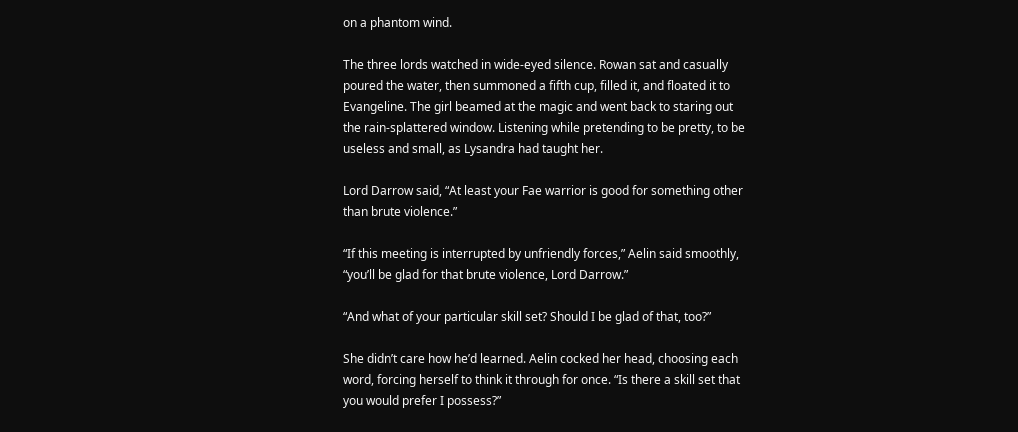on a phantom wind.

The three lords watched in wide-eyed silence. Rowan sat and casually poured the water, then summoned a fifth cup, filled it, and floated it to Evangeline. The girl beamed at the magic and went back to staring out the rain-splattered window. Listening while pretending to be pretty, to be useless and small, as Lysandra had taught her.

Lord Darrow said, “At least your Fae warrior is good for something other than brute violence.”

“If this meeting is interrupted by unfriendly forces,” Aelin said smoothly, “you’ll be glad for that brute violence, Lord Darrow.”

“And what of your particular skill set? Should I be glad of that, too?”

She didn’t care how he’d learned. Aelin cocked her head, choosing each word, forcing herself to think it through for once. “Is there a skill set that you would prefer I possess?”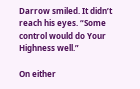Darrow smiled. It didn’t reach his eyes. “Some control would do Your Highness well.”

On either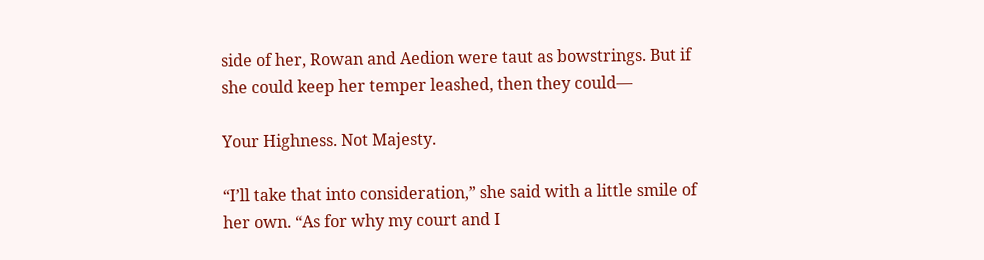side of her, Rowan and Aedion were taut as bowstrings. But if she could keep her temper leashed, then they could—

Your Highness. Not Majesty.

“I’ll take that into consideration,” she said with a little smile of her own. “As for why my court and I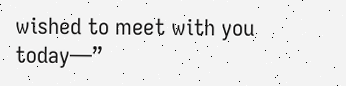wished to meet with you today—”